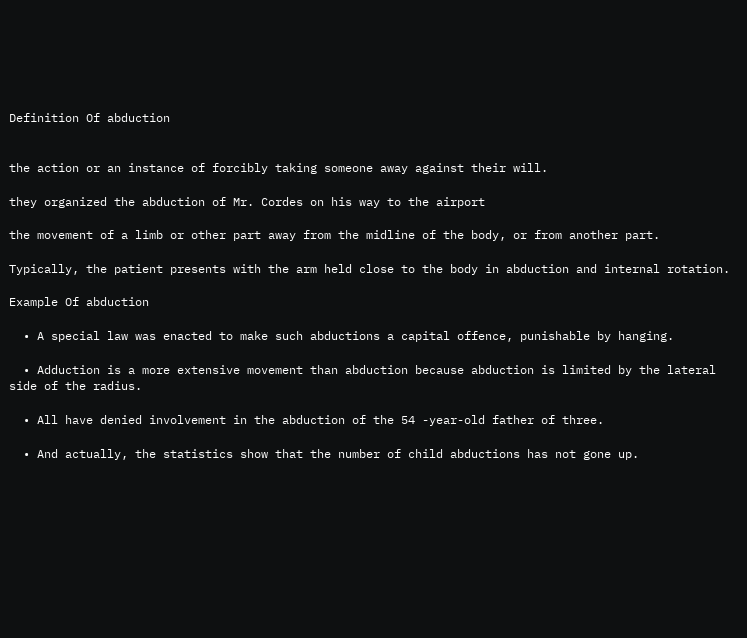Definition Of abduction


the action or an instance of forcibly taking someone away against their will.

they organized the abduction of Mr. Cordes on his way to the airport

the movement of a limb or other part away from the midline of the body, or from another part.

Typically, the patient presents with the arm held close to the body in abduction and internal rotation.

Example Of abduction

  • A special law was enacted to make such abductions a capital offence, punishable by hanging.

  • Adduction is a more extensive movement than abduction because abduction is limited by the lateral side of the radius.

  • All have denied involvement in the abduction of the 54 -year-old father of three.

  • And actually, the statistics show that the number of child abductions has not gone up.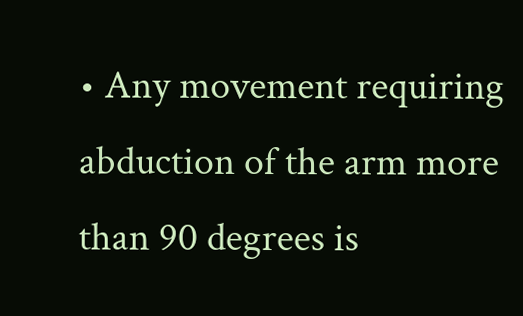• Any movement requiring abduction of the arm more than 90 degrees is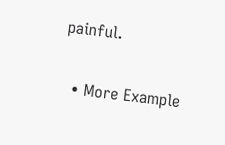painful.

  • More Example